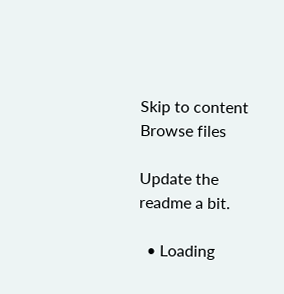Skip to content
Browse files

Update the readme a bit.

  • Loading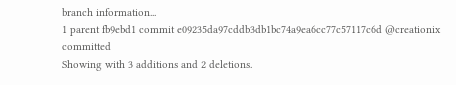branch information...
1 parent fb9ebd1 commit e09235da97cddb3db1bc74a9ea6cc77c57117c6d @creationix committed
Showing with 3 additions and 2 deletions.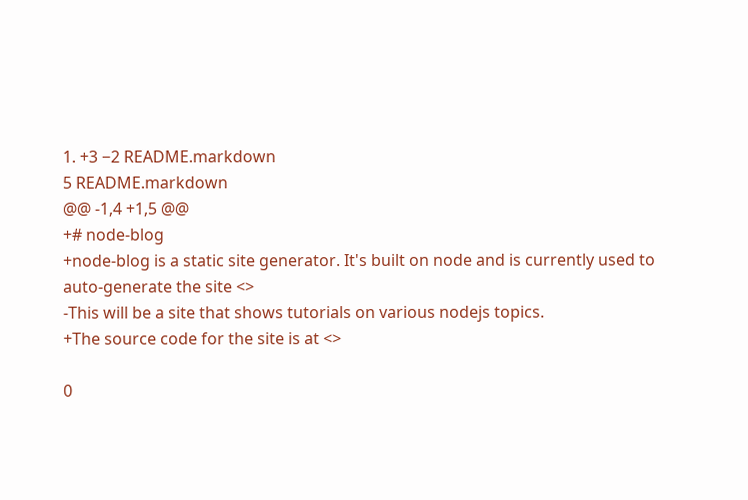1. +3 −2 README.markdown
5 README.markdown
@@ -1,4 +1,5 @@
+# node-blog
+node-blog is a static site generator. It's built on node and is currently used to auto-generate the site <>
-This will be a site that shows tutorials on various nodejs topics.
+The source code for the site is at <>

0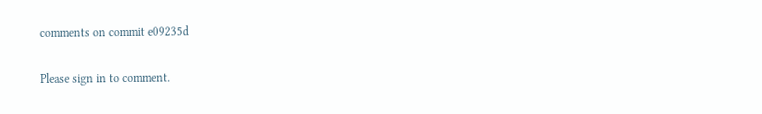comments on commit e09235d

Please sign in to comment.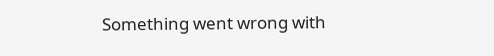Something went wrong with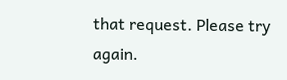that request. Please try again.